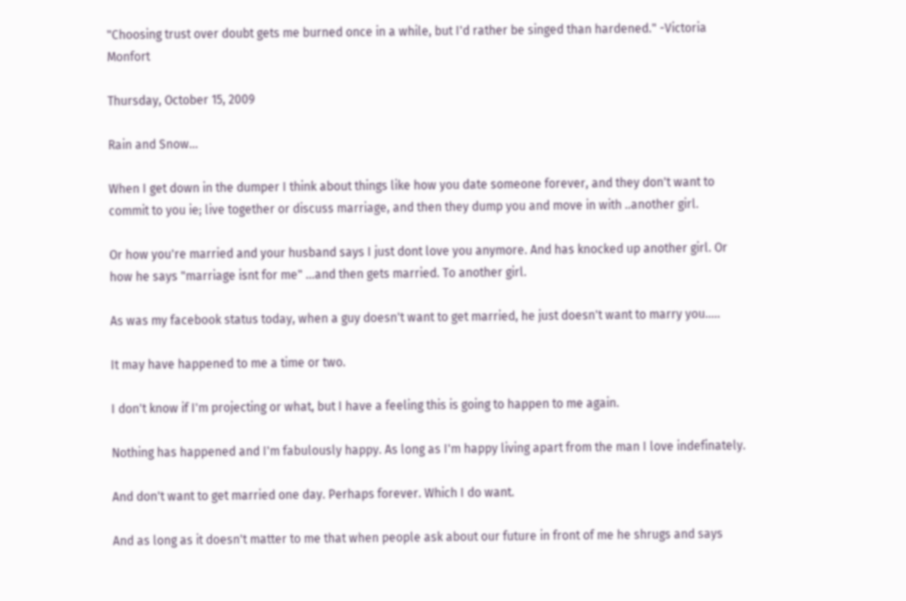"Choosing trust over doubt gets me burned once in a while, but I'd rather be singed than hardened." -Victoria Monfort

Thursday, October 15, 2009

Rain and Snow...

When I get down in the dumper I think about things like how you date someone forever, and they don't want to commit to you ie; live together or discuss marriage, and then they dump you and move in with ..another girl.

Or how you're married and your husband says I just dont love you anymore. And has knocked up another girl. Or how he says "marriage isnt for me" ...and then gets married. To another girl.

As was my facebook status today, when a guy doesn't want to get married, he just doesn't want to marry you.....

It may have happened to me a time or two.

I don't know if I'm projecting or what, but I have a feeling this is going to happen to me again.

Nothing has happened and I'm fabulously happy. As long as I'm happy living apart from the man I love indefinately.

And don't want to get married one day. Perhaps forever. Which I do want.

And as long as it doesn't matter to me that when people ask about our future in front of me he shrugs and says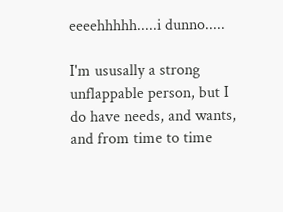eeeehhhhh.....i dunno.....

I'm ususally a strong unflappable person, but I do have needs, and wants, and from time to time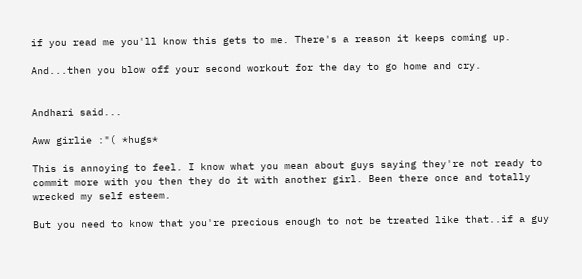if you read me you'll know this gets to me. There's a reason it keeps coming up.

And...then you blow off your second workout for the day to go home and cry.


Andhari said...

Aww girlie :"( *hugs*

This is annoying to feel. I know what you mean about guys saying they're not ready to commit more with you then they do it with another girl. Been there once and totally wrecked my self esteem.

But you need to know that you're precious enough to not be treated like that..if a guy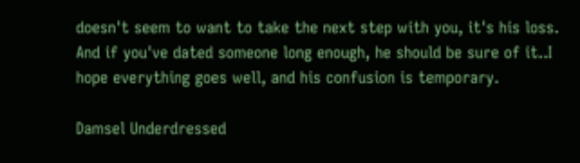doesn't seem to want to take the next step with you, it's his loss. And if you've dated someone long enough, he should be sure of it..I hope everything goes well, and his confusion is temporary.

Damsel Underdressed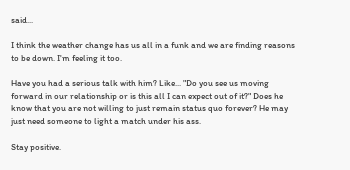said...

I think the weather change has us all in a funk and we are finding reasons to be down. I'm feeling it too.

Have you had a serious talk with him? Like... "Do you see us moving forward in our relationship or is this all I can expect out of it?" Does he know that you are not willing to just remain status quo forever? He may just need someone to light a match under his ass.

Stay positive.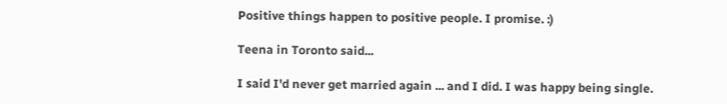Positive things happen to positive people. I promise. :)

Teena in Toronto said...

I said I'd never get married again ... and I did. I was happy being single.